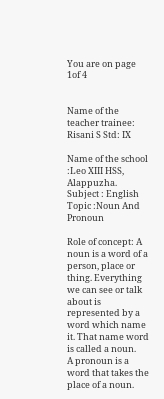You are on page 1of 4


Name of the teacher trainee: Risani S Std: IX

Name of the school :Leo XIII HSS, Alappuzha.
Subject : English
Topic :Noun And Pronoun

Role of concept: A noun is a word of a person, place or thing. Everything we can see or talk about is
represented by a word which name it. That name word is called a noun.
A pronoun is a word that takes the place of a noun.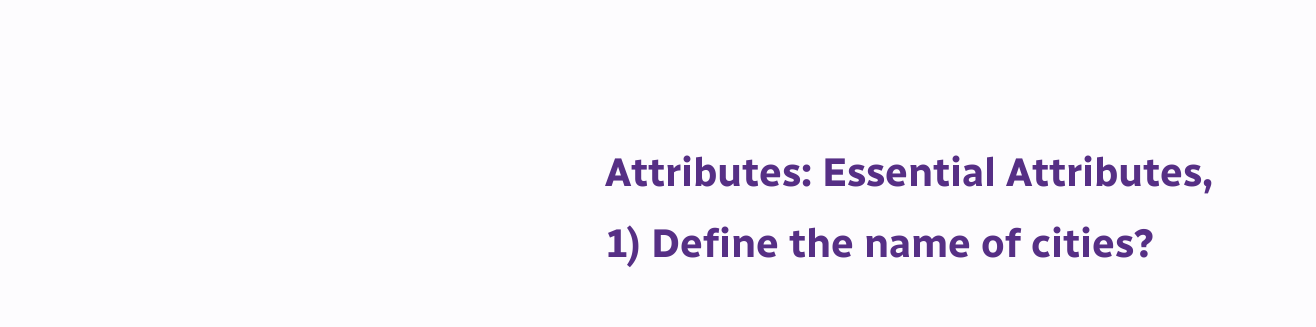Attributes: Essential Attributes,
1) Define the name of cities?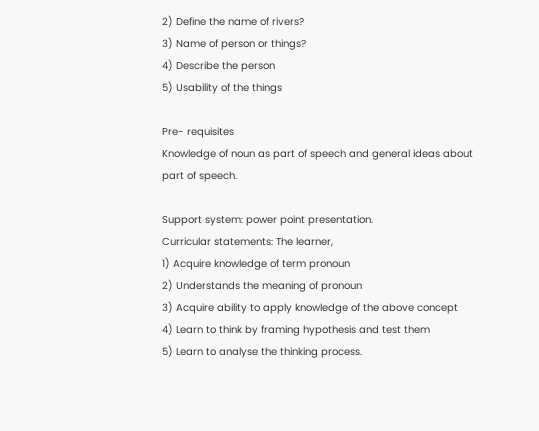2) Define the name of rivers?
3) Name of person or things?
4) Describe the person
5) Usability of the things

Pre- requisites
Knowledge of noun as part of speech and general ideas about part of speech.

Support system: power point presentation.
Curricular statements: The learner,
1) Acquire knowledge of term pronoun
2) Understands the meaning of pronoun
3) Acquire ability to apply knowledge of the above concept
4) Learn to think by framing hypothesis and test them
5) Learn to analyse the thinking process.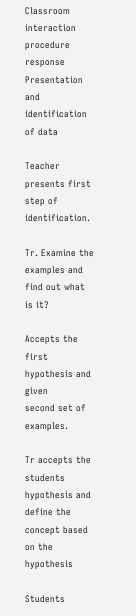Classroom interaction procedure response
Presentation and identification of data

Teacher presents first step of identification.

Tr. Examine the examples and find out what
is it?

Accepts the first hypothesis and given
second set of examples.

Tr accepts the students hypothesis and
define the concept based on the hypothesis

Students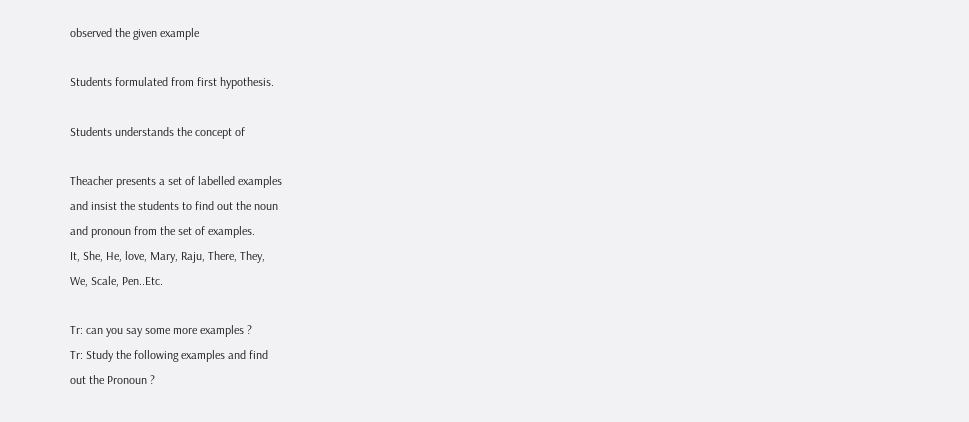observed the given example

Students formulated from first hypothesis.

Students understands the concept of

Theacher presents a set of labelled examples
and insist the students to find out the noun
and pronoun from the set of examples.
It, She, He, love, Mary, Raju, There, They,
We, Scale, Pen..Etc.

Tr: can you say some more examples ?
Tr: Study the following examples and find
out the Pronoun ?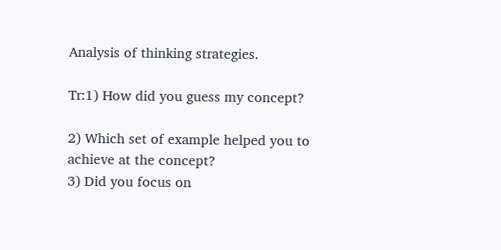Analysis of thinking strategies.

Tr:1) How did you guess my concept?

2) Which set of example helped you to
achieve at the concept?
3) Did you focus on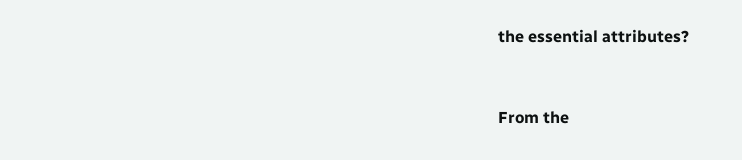the essential attributes?


From the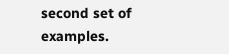second set of examples.